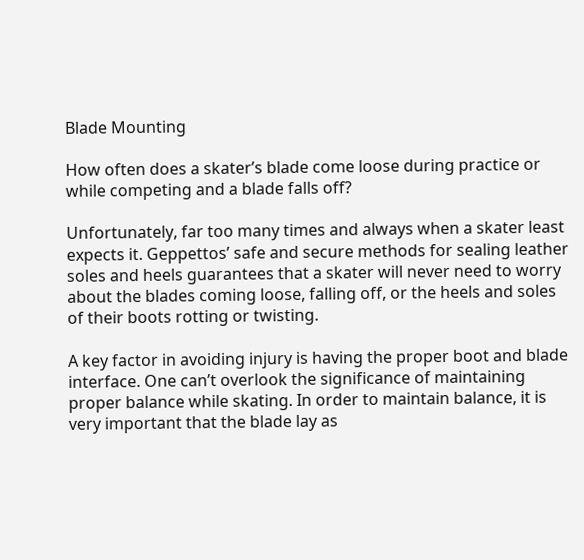Blade Mounting

How often does a skater’s blade come loose during practice or while competing and a blade falls off?

Unfortunately, far too many times and always when a skater least expects it. Geppettos’ safe and secure methods for sealing leather soles and heels guarantees that a skater will never need to worry about the blades coming loose, falling off, or the heels and soles of their boots rotting or twisting.

A key factor in avoiding injury is having the proper boot and blade interface. One can’t overlook the significance of maintaining proper balance while skating. In order to maintain balance, it is very important that the blade lay as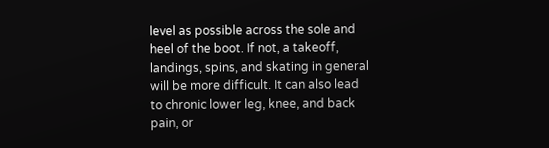level as possible across the sole and heel of the boot. If not, a takeoff, landings, spins, and skating in general will be more difficult. It can also lead to chronic lower leg, knee, and back pain, or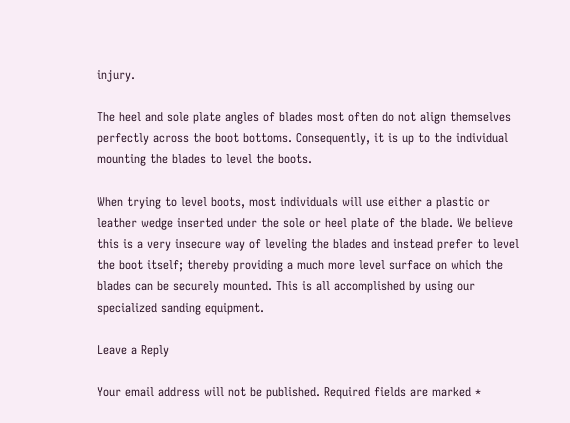injury.

The heel and sole plate angles of blades most often do not align themselves perfectly across the boot bottoms. Consequently, it is up to the individual mounting the blades to level the boots.

When trying to level boots, most individuals will use either a plastic or leather wedge inserted under the sole or heel plate of the blade. We believe this is a very insecure way of leveling the blades and instead prefer to level the boot itself; thereby providing a much more level surface on which the blades can be securely mounted. This is all accomplished by using our specialized sanding equipment.

Leave a Reply

Your email address will not be published. Required fields are marked *